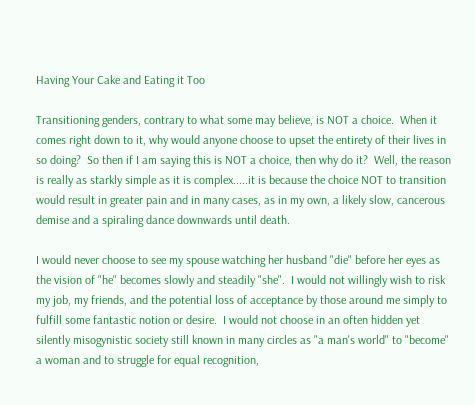Having Your Cake and Eating it Too

Transitioning genders, contrary to what some may believe, is NOT a choice.  When it comes right down to it, why would anyone choose to upset the entirety of their lives in so doing?  So then if I am saying this is NOT a choice, then why do it?  Well, the reason is really as starkly simple as it is complex.....it is because the choice NOT to transition would result in greater pain and in many cases, as in my own, a likely slow, cancerous demise and a spiraling dance downwards until death.

I would never choose to see my spouse watching her husband "die" before her eyes as the vision of "he" becomes slowly and steadily "she".  I would not willingly wish to risk my job, my friends, and the potential loss of acceptance by those around me simply to fulfill some fantastic notion or desire.  I would not choose in an often hidden yet silently misogynistic society still known in many circles as "a man's world" to "become" a woman and to struggle for equal recognition,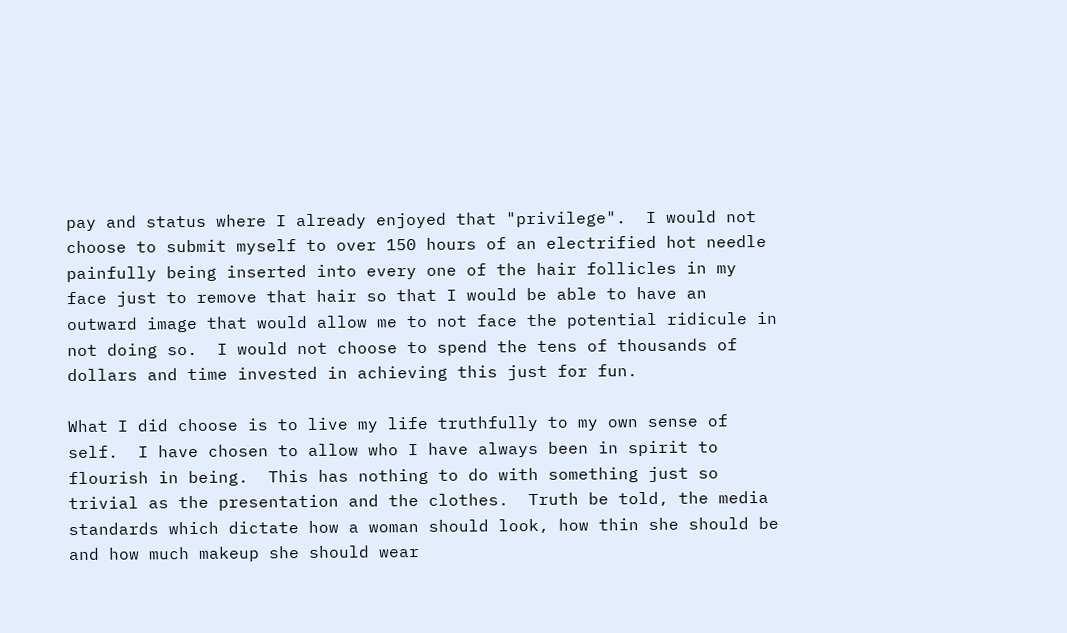pay and status where I already enjoyed that "privilege".  I would not choose to submit myself to over 150 hours of an electrified hot needle painfully being inserted into every one of the hair follicles in my face just to remove that hair so that I would be able to have an outward image that would allow me to not face the potential ridicule in not doing so.  I would not choose to spend the tens of thousands of dollars and time invested in achieving this just for fun.

What I did choose is to live my life truthfully to my own sense of self.  I have chosen to allow who I have always been in spirit to flourish in being.  This has nothing to do with something just so trivial as the presentation and the clothes.  Truth be told, the media standards which dictate how a woman should look, how thin she should be and how much makeup she should wear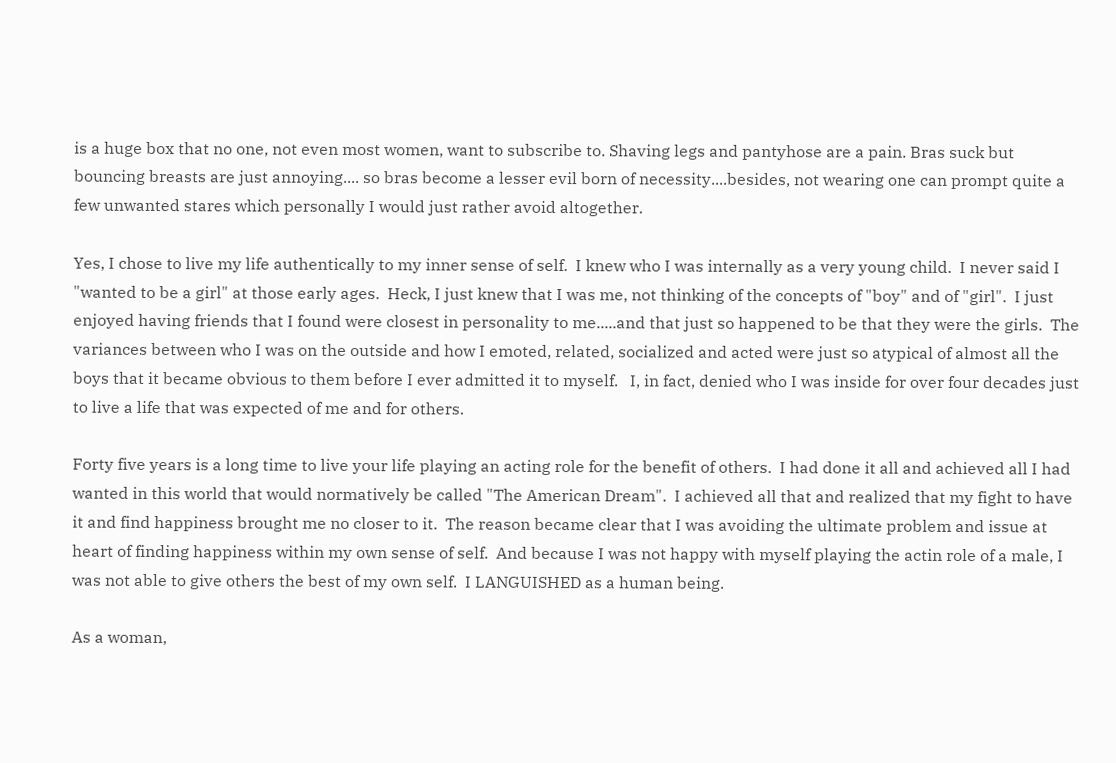is a huge box that no one, not even most women, want to subscribe to. Shaving legs and pantyhose are a pain. Bras suck but bouncing breasts are just annoying.... so bras become a lesser evil born of necessity....besides, not wearing one can prompt quite a few unwanted stares which personally I would just rather avoid altogether.

Yes, I chose to live my life authentically to my inner sense of self.  I knew who I was internally as a very young child.  I never said I "wanted to be a girl" at those early ages.  Heck, I just knew that I was me, not thinking of the concepts of "boy" and of "girl".  I just enjoyed having friends that I found were closest in personality to me.....and that just so happened to be that they were the girls.  The variances between who I was on the outside and how I emoted, related, socialized and acted were just so atypical of almost all the boys that it became obvious to them before I ever admitted it to myself.   I, in fact, denied who I was inside for over four decades just to live a life that was expected of me and for others.

Forty five years is a long time to live your life playing an acting role for the benefit of others.  I had done it all and achieved all I had wanted in this world that would normatively be called "The American Dream".  I achieved all that and realized that my fight to have it and find happiness brought me no closer to it.  The reason became clear that I was avoiding the ultimate problem and issue at heart of finding happiness within my own sense of self.  And because I was not happy with myself playing the actin role of a male, I was not able to give others the best of my own self.  I LANGUISHED as a human being.

As a woman,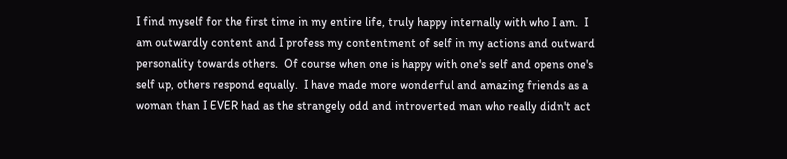I find myself for the first time in my entire life, truly happy internally with who I am.  I am outwardly content and I profess my contentment of self in my actions and outward personality towards others.  Of course when one is happy with one's self and opens one's self up, others respond equally.  I have made more wonderful and amazing friends as a woman than I EVER had as the strangely odd and introverted man who really didn't act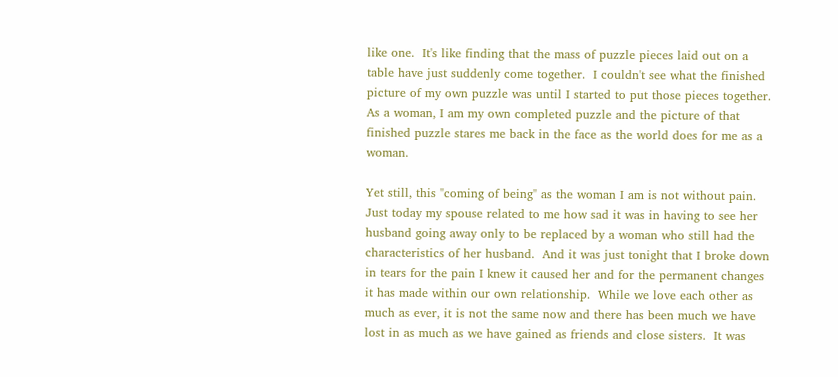like one.  It's like finding that the mass of puzzle pieces laid out on a table have just suddenly come together.  I couldn't see what the finished picture of my own puzzle was until I started to put those pieces together.  As a woman, I am my own completed puzzle and the picture of that finished puzzle stares me back in the face as the world does for me as a woman.

Yet still, this "coming of being" as the woman I am is not without pain.  Just today my spouse related to me how sad it was in having to see her husband going away only to be replaced by a woman who still had the characteristics of her husband.  And it was just tonight that I broke down in tears for the pain I knew it caused her and for the permanent changes it has made within our own relationship.  While we love each other as much as ever, it is not the same now and there has been much we have lost in as much as we have gained as friends and close sisters.  It was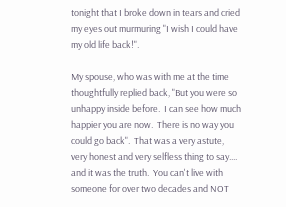tonight that I broke down in tears and cried my eyes out murmuring "I wish I could have my old life back!".

My spouse, who was with me at the time thoughtfully replied back, "But you were so unhappy inside before.  I can see how much happier you are now.  There is no way you could go back".  That was a very astute, very honest and very selfless thing to say.... and it was the truth.  You can't live with someone for over two decades and NOT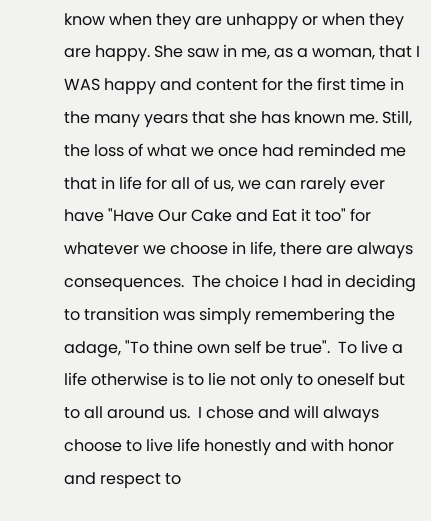know when they are unhappy or when they are happy. She saw in me, as a woman, that I WAS happy and content for the first time in the many years that she has known me. Still, the loss of what we once had reminded me that in life for all of us, we can rarely ever have "Have Our Cake and Eat it too" for whatever we choose in life, there are always consequences.  The choice I had in deciding to transition was simply remembering the adage, "To thine own self be true".  To live a life otherwise is to lie not only to oneself but to all around us.  I chose and will always choose to live life honestly and with honor and respect to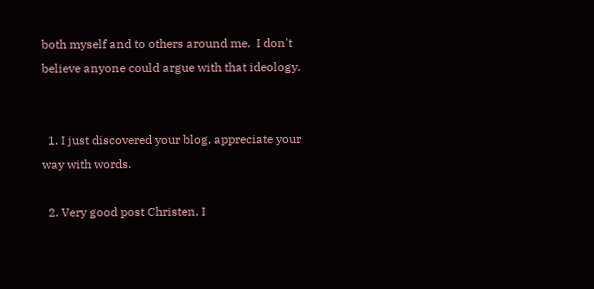both myself and to others around me.  I don't believe anyone could argue with that ideology.


  1. I just discovered your blog, appreciate your way with words.

  2. Very good post Christen, I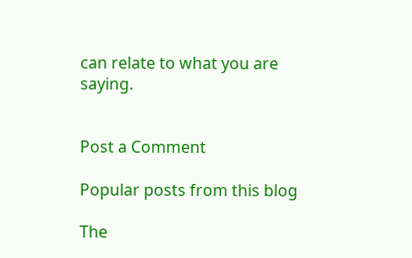can relate to what you are saying.


Post a Comment

Popular posts from this blog

The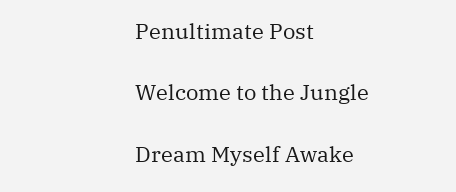Penultimate Post

Welcome to the Jungle

Dream Myself Awake